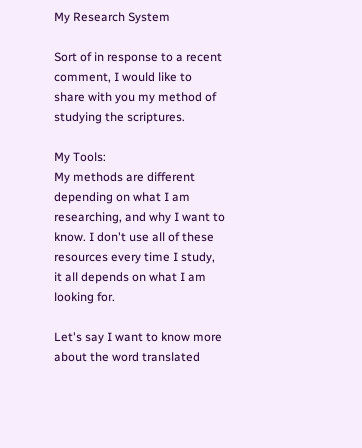My Research System

Sort of in response to a recent comment, I would like to share with you my method of studying the scriptures.

My Tools:
My methods are different depending on what I am researching, and why I want to know. I don't use all of these resources every time I study, it all depends on what I am looking for.

Let's say I want to know more about the word translated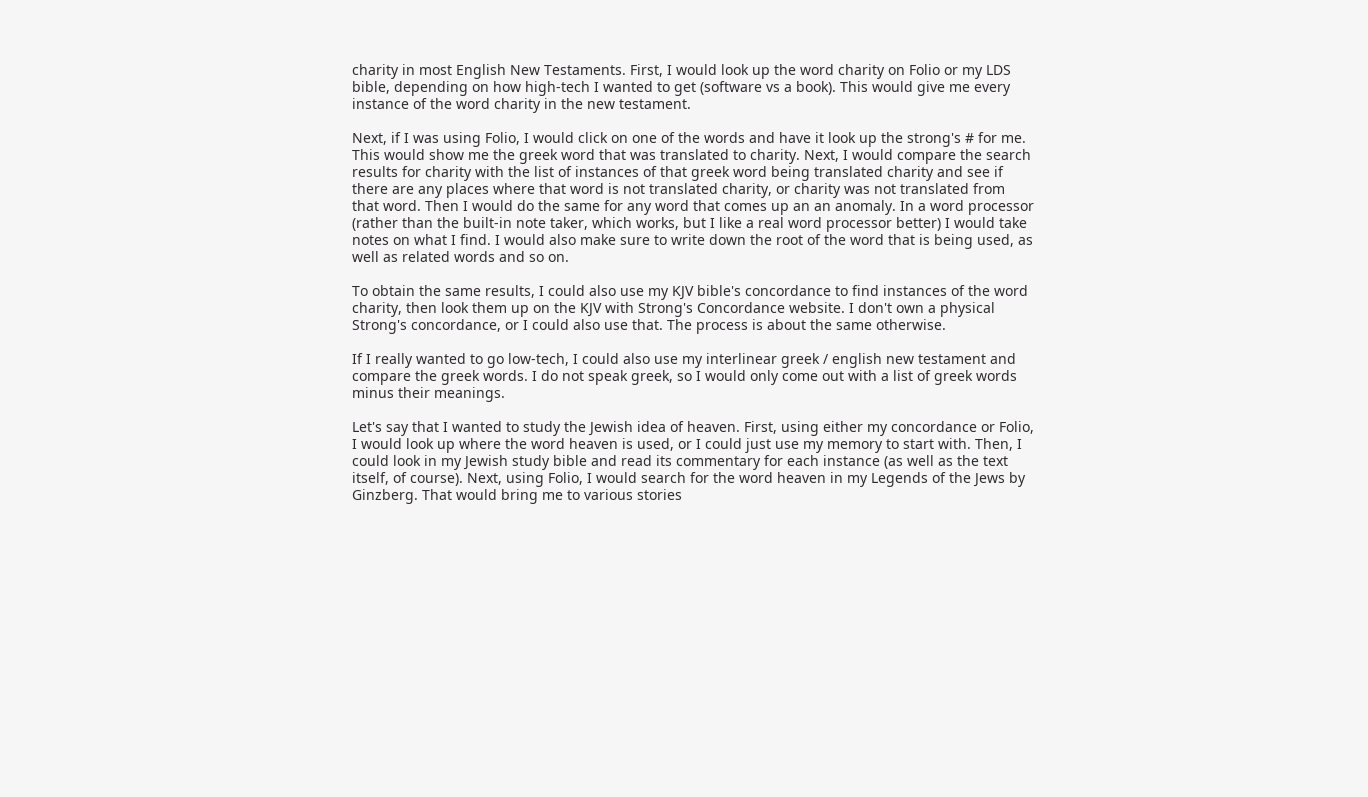charity in most English New Testaments. First, I would look up the word charity on Folio or my LDS bible, depending on how high-tech I wanted to get (software vs a book). This would give me every instance of the word charity in the new testament.

Next, if I was using Folio, I would click on one of the words and have it look up the strong's # for me. This would show me the greek word that was translated to charity. Next, I would compare the search results for charity with the list of instances of that greek word being translated charity and see if there are any places where that word is not translated charity, or charity was not translated from that word. Then I would do the same for any word that comes up an an anomaly. In a word processor (rather than the built-in note taker, which works, but I like a real word processor better) I would take notes on what I find. I would also make sure to write down the root of the word that is being used, as well as related words and so on.

To obtain the same results, I could also use my KJV bible's concordance to find instances of the word charity, then look them up on the KJV with Strong's Concordance website. I don't own a physical Strong's concordance, or I could also use that. The process is about the same otherwise.

If I really wanted to go low-tech, I could also use my interlinear greek / english new testament and compare the greek words. I do not speak greek, so I would only come out with a list of greek words minus their meanings.

Let's say that I wanted to study the Jewish idea of heaven. First, using either my concordance or Folio, I would look up where the word heaven is used, or I could just use my memory to start with. Then, I could look in my Jewish study bible and read its commentary for each instance (as well as the text itself, of course). Next, using Folio, I would search for the word heaven in my Legends of the Jews by Ginzberg. That would bring me to various stories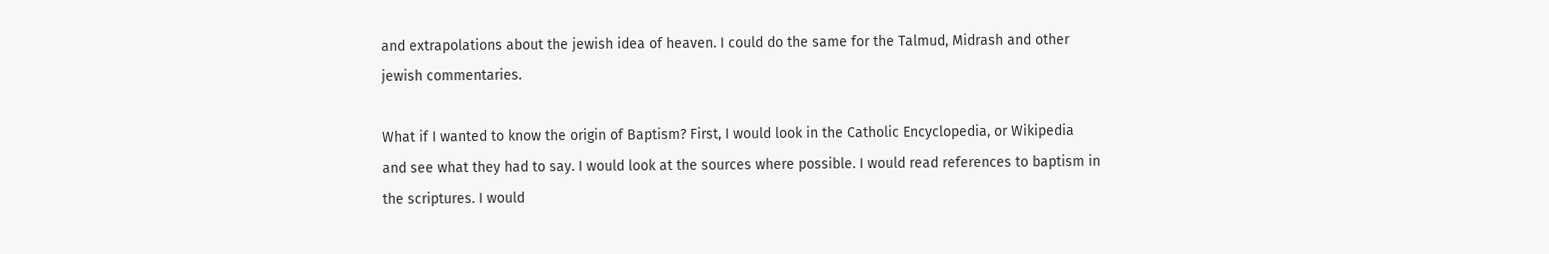and extrapolations about the jewish idea of heaven. I could do the same for the Talmud, Midrash and other jewish commentaries.

What if I wanted to know the origin of Baptism? First, I would look in the Catholic Encyclopedia, or Wikipedia and see what they had to say. I would look at the sources where possible. I would read references to baptism in the scriptures. I would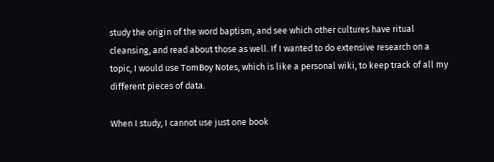study the origin of the word baptism, and see which other cultures have ritual cleansing, and read about those as well. If I wanted to do extensive research on a topic, I would use TomBoy Notes, which is like a personal wiki, to keep track of all my different pieces of data.

When I study, I cannot use just one book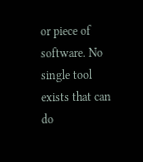or piece of software. No single tool exists that can do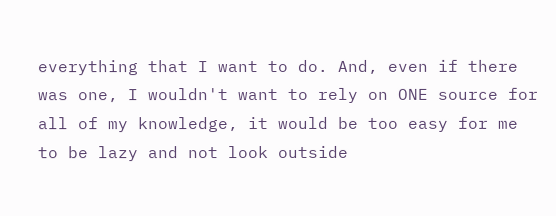everything that I want to do. And, even if there was one, I wouldn't want to rely on ONE source for all of my knowledge, it would be too easy for me to be lazy and not look outside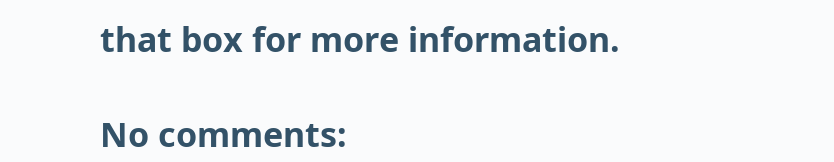that box for more information.

No comments: